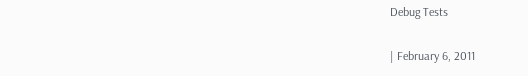Debug Tests

| February 6, 2011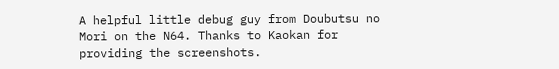A helpful little debug guy from Doubutsu no Mori on the N64. Thanks to Kaokan for providing the screenshots.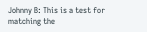Johnny B: This is a test for matching the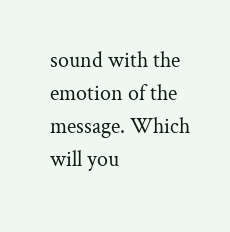sound with the emotion of the message. Which will you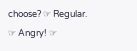choose? ☞ Regular. ☞ Angry! ☞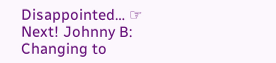Disappointed… ☞ Next! Johnny B: Changing to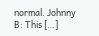normal. Johnny B: This […]